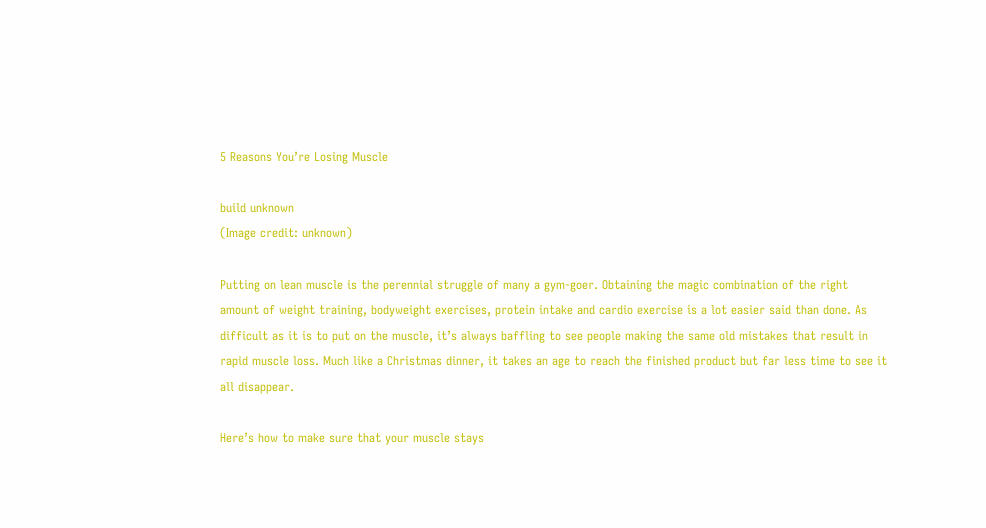5 Reasons You’re Losing Muscle

build unknown
(Image credit: unknown)

Putting on lean muscle is the perennial struggle of many a gym-goer. Obtaining the magic combination of the right amount of weight training, bodyweight exercises, protein intake and cardio exercise is a lot easier said than done. As difficult as it is to put on the muscle, it’s always baffling to see people making the same old mistakes that result in rapid muscle loss. Much like a Christmas dinner, it takes an age to reach the finished product but far less time to see it all disappear.

Here’s how to make sure that your muscle stays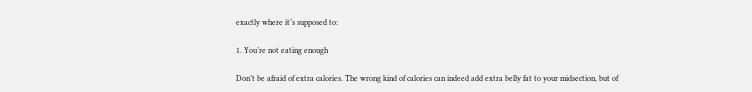exactly where it’s supposed to:

1. You’re not eating enough

Don’t be afraid of extra calories. The wrong kind of calories can indeed add extra belly fat to your midsection, but of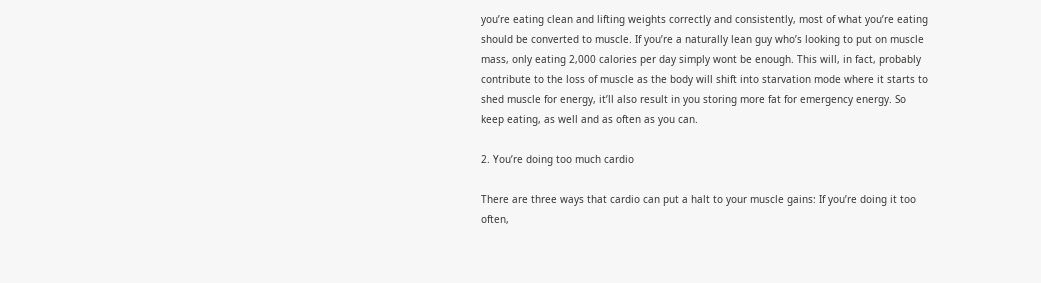you’re eating clean and lifting weights correctly and consistently, most of what you’re eating should be converted to muscle. If you’re a naturally lean guy who’s looking to put on muscle mass, only eating 2,000 calories per day simply wont be enough. This will, in fact, probably contribute to the loss of muscle as the body will shift into starvation mode where it starts to shed muscle for energy, it’ll also result in you storing more fat for emergency energy. So keep eating, as well and as often as you can.

2. You’re doing too much cardio

There are three ways that cardio can put a halt to your muscle gains: If you’re doing it too often,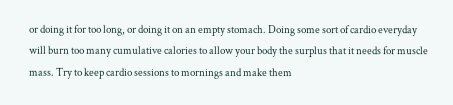or doing it for too long, or doing it on an empty stomach. Doing some sort of cardio everyday will burn too many cumulative calories to allow your body the surplus that it needs for muscle mass. Try to keep cardio sessions to mornings and make them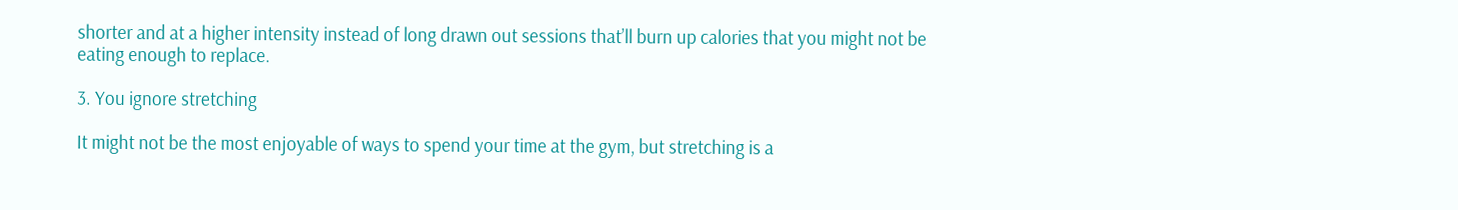shorter and at a higher intensity instead of long drawn out sessions that’ll burn up calories that you might not be eating enough to replace.

3. You ignore stretching

It might not be the most enjoyable of ways to spend your time at the gym, but stretching is a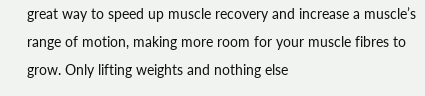great way to speed up muscle recovery and increase a muscle’s range of motion, making more room for your muscle fibres to grow. Only lifting weights and nothing else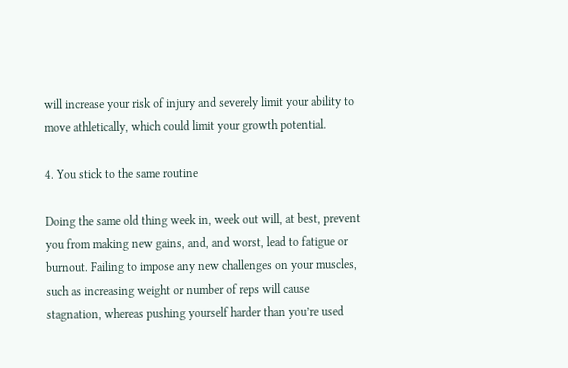will increase your risk of injury and severely limit your ability to move athletically, which could limit your growth potential.

4. You stick to the same routine

Doing the same old thing week in, week out will, at best, prevent you from making new gains, and, and worst, lead to fatigue or burnout. Failing to impose any new challenges on your muscles, such as increasing weight or number of reps will cause stagnation, whereas pushing yourself harder than you’re used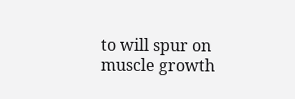to will spur on muscle growth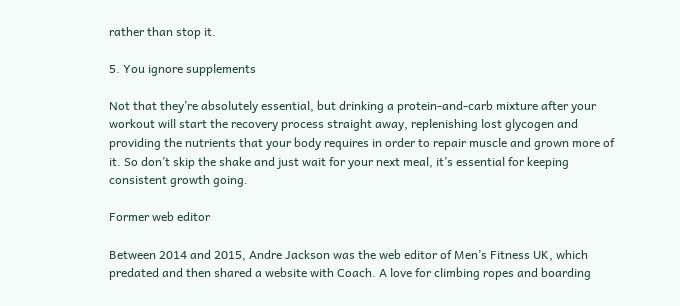rather than stop it.

5. You ignore supplements

Not that they’re absolutely essential, but drinking a protein-and-carb mixture after your workout will start the recovery process straight away, replenishing lost glycogen and providing the nutrients that your body requires in order to repair muscle and grown more of it. So don’t skip the shake and just wait for your next meal, it’s essential for keeping consistent growth going.

Former web editor

Between 2014 and 2015, Andre Jackson was the web editor of Men’s Fitness UK, which predated and then shared a website with Coach. A love for climbing ropes and boarding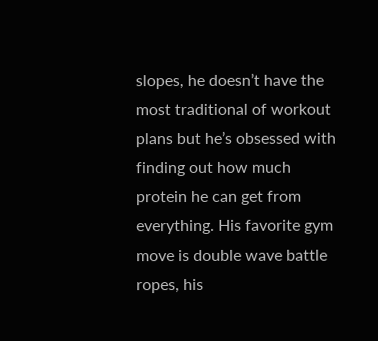slopes, he doesn’t have the most traditional of workout plans but he’s obsessed with finding out how much protein he can get from everything. His favorite gym move is double wave battle ropes, his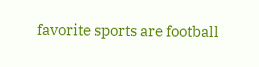favorite sports are football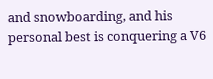and snowboarding, and his personal best is conquering a V6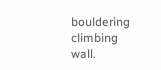bouldering climbing wall.